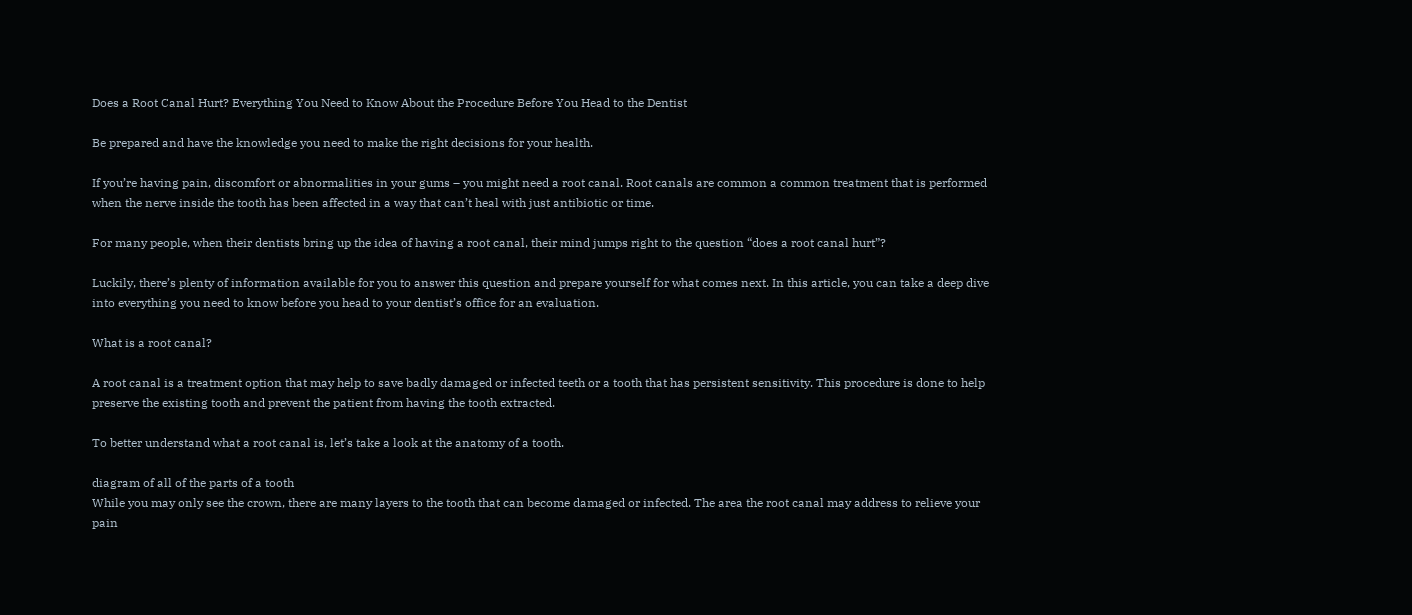Does a Root Canal Hurt? Everything You Need to Know About the Procedure Before You Head to the Dentist

Be prepared and have the knowledge you need to make the right decisions for your health.

If you’re having pain, discomfort or abnormalities in your gums – you might need a root canal. Root canals are common a common treatment that is performed when the nerve inside the tooth has been affected in a way that can’t heal with just antibiotic or time.

For many people, when their dentists bring up the idea of having a root canal, their mind jumps right to the question “does a root canal hurt”?

Luckily, there’s plenty of information available for you to answer this question and prepare yourself for what comes next. In this article, you can take a deep dive into everything you need to know before you head to your dentist’s office for an evaluation.

What is a root canal?

A root canal is a treatment option that may help to save badly damaged or infected teeth or a tooth that has persistent sensitivity. This procedure is done to help preserve the existing tooth and prevent the patient from having the tooth extracted.

To better understand what a root canal is, let’s take a look at the anatomy of a tooth.

diagram of all of the parts of a tooth
While you may only see the crown, there are many layers to the tooth that can become damaged or infected. The area the root canal may address to relieve your pain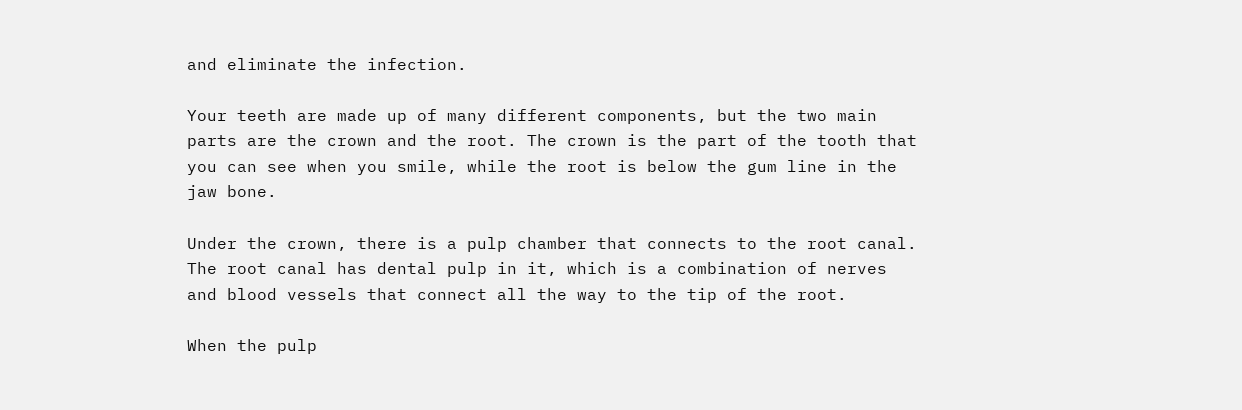and eliminate the infection.

Your teeth are made up of many different components, but the two main parts are the crown and the root. The crown is the part of the tooth that you can see when you smile, while the root is below the gum line in the jaw bone.

Under the crown, there is a pulp chamber that connects to the root canal. The root canal has dental pulp in it, which is a combination of nerves and blood vessels that connect all the way to the tip of the root.

When the pulp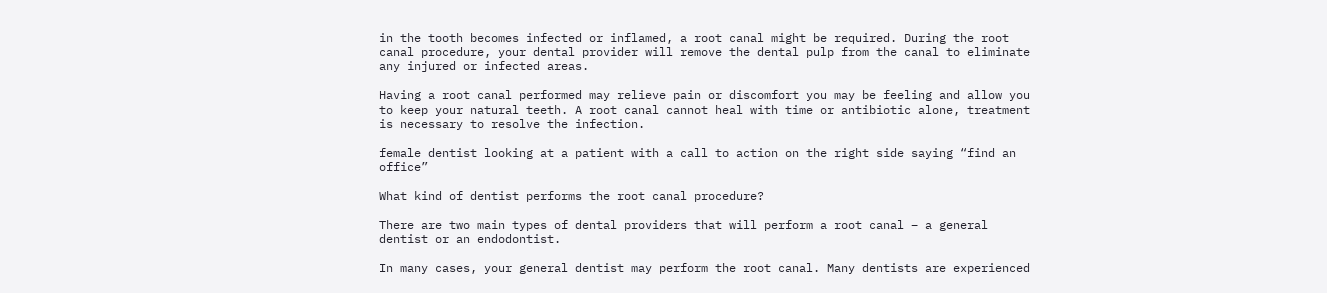in the tooth becomes infected or inflamed, a root canal might be required. During the root canal procedure, your dental provider will remove the dental pulp from the canal to eliminate any injured or infected areas.

Having a root canal performed may relieve pain or discomfort you may be feeling and allow you to keep your natural teeth. A root canal cannot heal with time or antibiotic alone, treatment is necessary to resolve the infection.

female dentist looking at a patient with a call to action on the right side saying “find an office”

What kind of dentist performs the root canal procedure?

There are two main types of dental providers that will perform a root canal – a general dentist or an endodontist.

In many cases, your general dentist may perform the root canal. Many dentists are experienced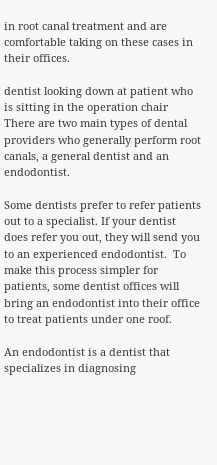in root canal treatment and are comfortable taking on these cases in their offices.

dentist looking down at patient who is sitting in the operation chair
There are two main types of dental providers who generally perform root canals, a general dentist and an endodontist.

Some dentists prefer to refer patients out to a specialist. If your dentist does refer you out, they will send you to an experienced endodontist.  To make this process simpler for patients, some dentist offices will bring an endodontist into their office to treat patients under one roof.

An endodontist is a dentist that specializes in diagnosing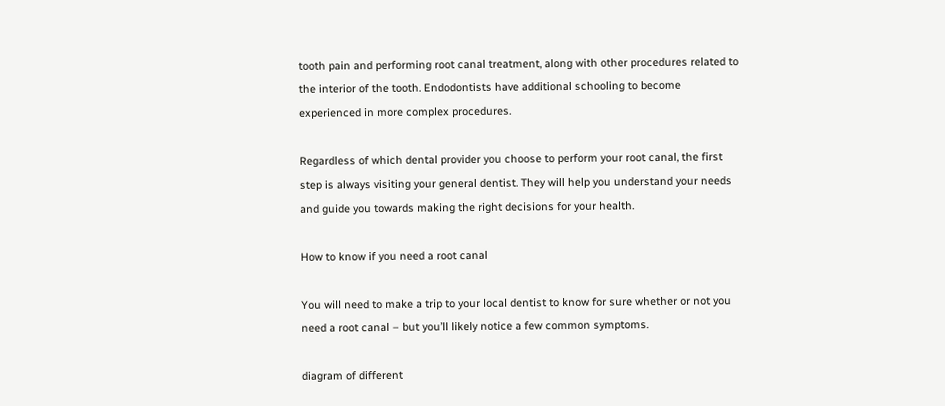tooth pain and performing root canal treatment, along with other procedures related to the interior of the tooth. Endodontists have additional schooling to become experienced in more complex procedures.

Regardless of which dental provider you choose to perform your root canal, the first step is always visiting your general dentist. They will help you understand your needs and guide you towards making the right decisions for your health.

How to know if you need a root canal

You will need to make a trip to your local dentist to know for sure whether or not you need a root canal – but you’ll likely notice a few common symptoms.

diagram of different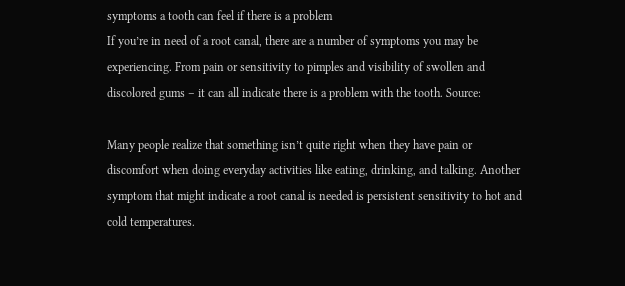symptoms a tooth can feel if there is a problem
If you’re in need of a root canal, there are a number of symptoms you may be experiencing. From pain or sensitivity to pimples and visibility of swollen and discolored gums – it can all indicate there is a problem with the tooth. Source:

Many people realize that something isn’t quite right when they have pain or discomfort when doing everyday activities like eating, drinking, and talking. Another symptom that might indicate a root canal is needed is persistent sensitivity to hot and cold temperatures.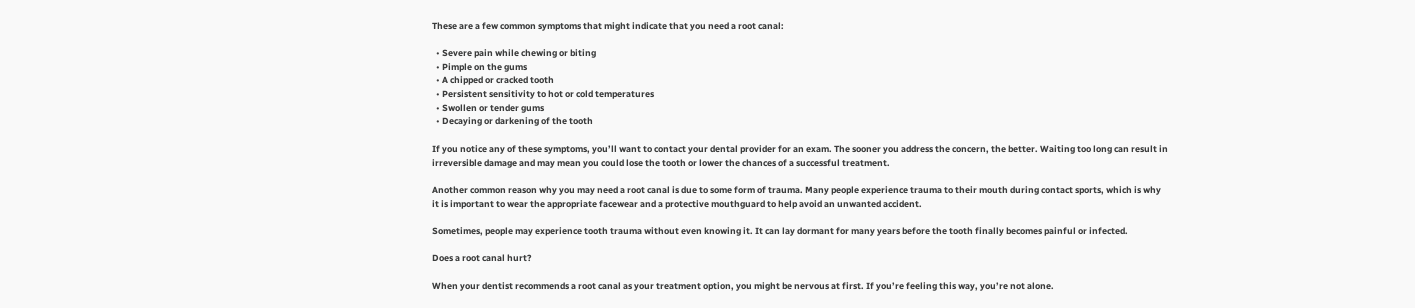These are a few common symptoms that might indicate that you need a root canal:

  • Severe pain while chewing or biting
  • Pimple on the gums
  • A chipped or cracked tooth
  • Persistent sensitivity to hot or cold temperatures
  • Swollen or tender gums
  • Decaying or darkening of the tooth

If you notice any of these symptoms, you’ll want to contact your dental provider for an exam. The sooner you address the concern, the better. Waiting too long can result in irreversible damage and may mean you could lose the tooth or lower the chances of a successful treatment.

Another common reason why you may need a root canal is due to some form of trauma. Many people experience trauma to their mouth during contact sports, which is why it is important to wear the appropriate facewear and a protective mouthguard to help avoid an unwanted accident.

Sometimes, people may experience tooth trauma without even knowing it. It can lay dormant for many years before the tooth finally becomes painful or infected.

Does a root canal hurt?

When your dentist recommends a root canal as your treatment option, you might be nervous at first. If you’re feeling this way, you’re not alone.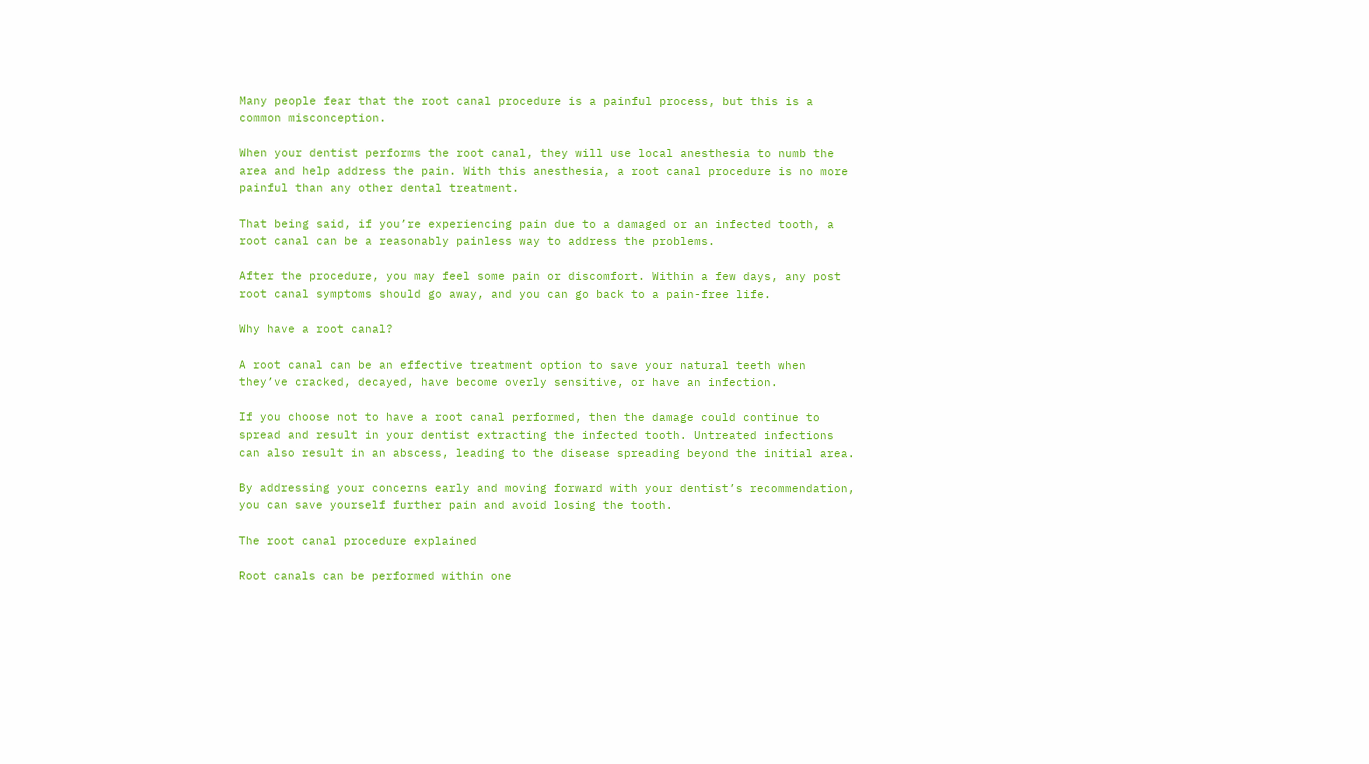Many people fear that the root canal procedure is a painful process, but this is a common misconception.

When your dentist performs the root canal, they will use local anesthesia to numb the area and help address the pain. With this anesthesia, a root canal procedure is no more painful than any other dental treatment.

That being said, if you’re experiencing pain due to a damaged or an infected tooth, a root canal can be a reasonably painless way to address the problems.

After the procedure, you may feel some pain or discomfort. Within a few days, any post root canal symptoms should go away, and you can go back to a pain-free life.

Why have a root canal?

A root canal can be an effective treatment option to save your natural teeth when they’ve cracked, decayed, have become overly sensitive, or have an infection.

If you choose not to have a root canal performed, then the damage could continue to spread and result in your dentist extracting the infected tooth. Untreated infections can also result in an abscess, leading to the disease spreading beyond the initial area.

By addressing your concerns early and moving forward with your dentist’s recommendation, you can save yourself further pain and avoid losing the tooth.

The root canal procedure explained

Root canals can be performed within one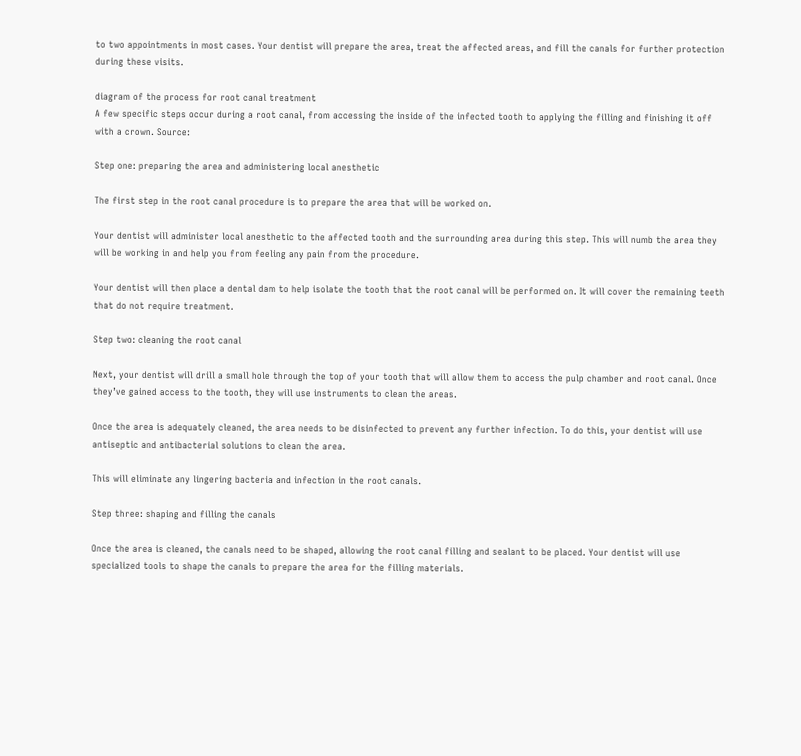to two appointments in most cases. Your dentist will prepare the area, treat the affected areas, and fill the canals for further protection during these visits.

diagram of the process for root canal treatment
A few specific steps occur during a root canal, from accessing the inside of the infected tooth to applying the filling and finishing it off with a crown. Source:

Step one: preparing the area and administering local anesthetic

The first step in the root canal procedure is to prepare the area that will be worked on.

Your dentist will administer local anesthetic to the affected tooth and the surrounding area during this step. This will numb the area they will be working in and help you from feeling any pain from the procedure.

Your dentist will then place a dental dam to help isolate the tooth that the root canal will be performed on. It will cover the remaining teeth that do not require treatment.

Step two: cleaning the root canal

Next, your dentist will drill a small hole through the top of your tooth that will allow them to access the pulp chamber and root canal. Once they’ve gained access to the tooth, they will use instruments to clean the areas.

Once the area is adequately cleaned, the area needs to be disinfected to prevent any further infection. To do this, your dentist will use antiseptic and antibacterial solutions to clean the area.

This will eliminate any lingering bacteria and infection in the root canals.

Step three: shaping and filling the canals

Once the area is cleaned, the canals need to be shaped, allowing the root canal filling and sealant to be placed. Your dentist will use specialized tools to shape the canals to prepare the area for the filling materials.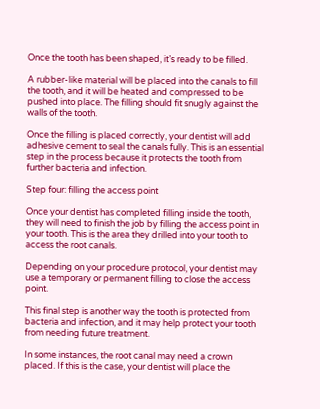Once the tooth has been shaped, it’s ready to be filled.

A rubber-like material will be placed into the canals to fill the tooth, and it will be heated and compressed to be pushed into place. The filling should fit snugly against the walls of the tooth.

Once the filling is placed correctly, your dentist will add adhesive cement to seal the canals fully. This is an essential step in the process because it protects the tooth from further bacteria and infection.

Step four: filling the access point

Once your dentist has completed filling inside the tooth, they will need to finish the job by filling the access point in your tooth. This is the area they drilled into your tooth to access the root canals.

Depending on your procedure protocol, your dentist may use a temporary or permanent filling to close the access point.

This final step is another way the tooth is protected from bacteria and infection, and it may help protect your tooth from needing future treatment.

In some instances, the root canal may need a crown placed. If this is the case, your dentist will place the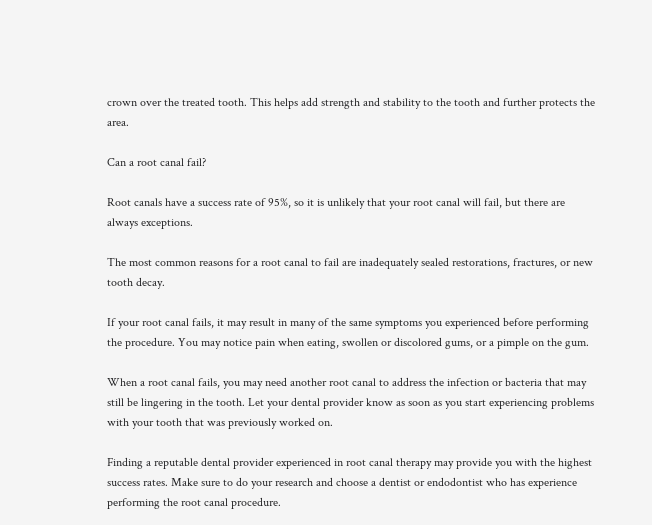crown over the treated tooth. This helps add strength and stability to the tooth and further protects the area.

Can a root canal fail?

Root canals have a success rate of 95%, so it is unlikely that your root canal will fail, but there are always exceptions.

The most common reasons for a root canal to fail are inadequately sealed restorations, fractures, or new tooth decay.

If your root canal fails, it may result in many of the same symptoms you experienced before performing the procedure. You may notice pain when eating, swollen or discolored gums, or a pimple on the gum.

When a root canal fails, you may need another root canal to address the infection or bacteria that may still be lingering in the tooth. Let your dental provider know as soon as you start experiencing problems with your tooth that was previously worked on.

Finding a reputable dental provider experienced in root canal therapy may provide you with the highest success rates. Make sure to do your research and choose a dentist or endodontist who has experience performing the root canal procedure.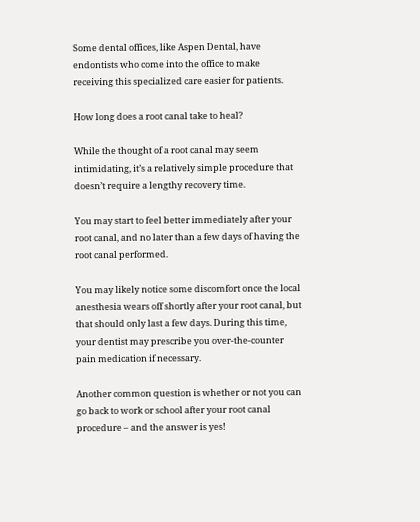Some dental offices, like Aspen Dental, have endontists who come into the office to make receiving this specialized care easier for patients.

How long does a root canal take to heal?

While the thought of a root canal may seem intimidating, it’s a relatively simple procedure that doesn’t require a lengthy recovery time.

You may start to feel better immediately after your root canal, and no later than a few days of having the root canal performed.

You may likely notice some discomfort once the local anesthesia wears off shortly after your root canal, but that should only last a few days. During this time, your dentist may prescribe you over-the-counter pain medication if necessary.

Another common question is whether or not you can go back to work or school after your root canal procedure – and the answer is yes!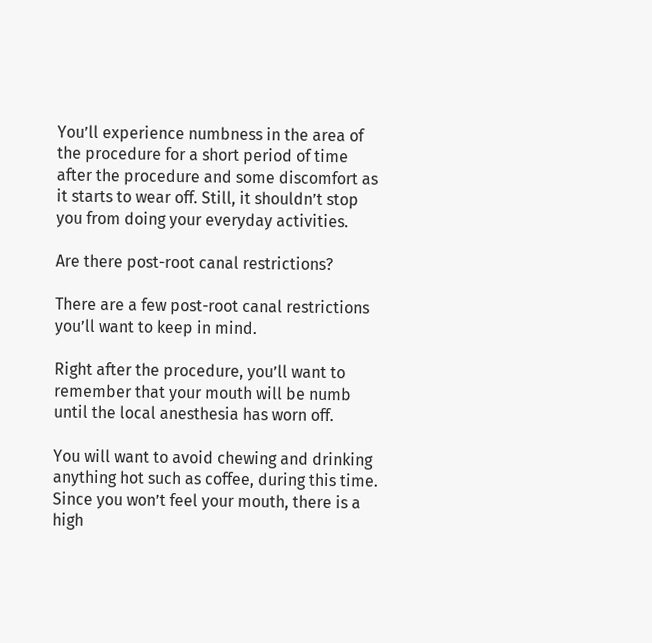You’ll experience numbness in the area of the procedure for a short period of time after the procedure and some discomfort as it starts to wear off. Still, it shouldn’t stop you from doing your everyday activities.

Are there post-root canal restrictions?

There are a few post-root canal restrictions you’ll want to keep in mind.

Right after the procedure, you’ll want to remember that your mouth will be numb until the local anesthesia has worn off.

You will want to avoid chewing and drinking anything hot such as coffee, during this time. Since you won’t feel your mouth, there is a high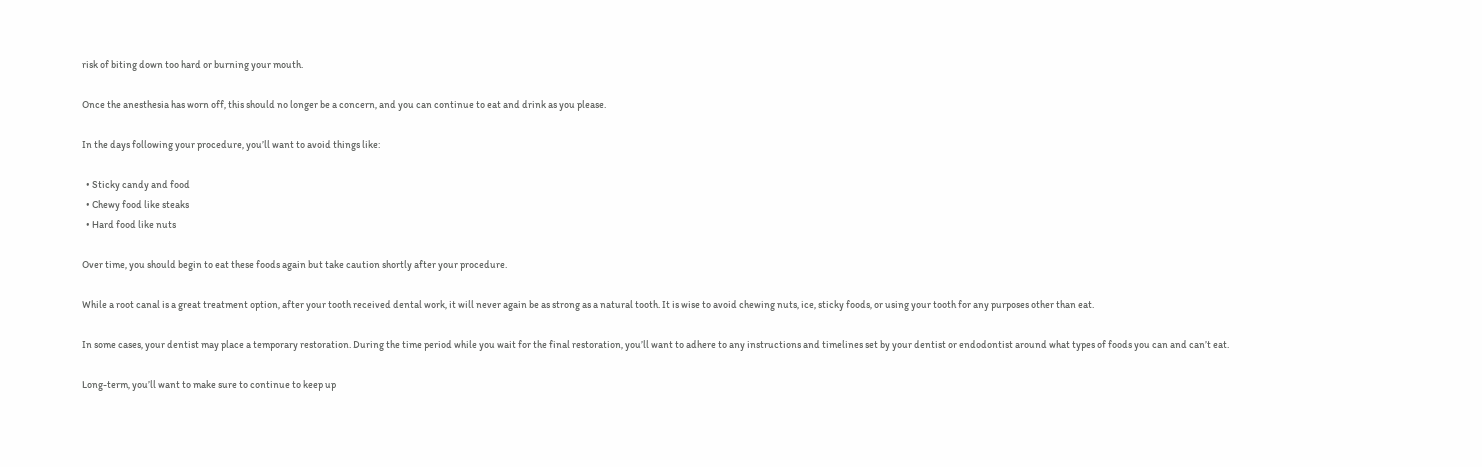risk of biting down too hard or burning your mouth.

Once the anesthesia has worn off, this should no longer be a concern, and you can continue to eat and drink as you please.

In the days following your procedure, you’ll want to avoid things like:

  • Sticky candy and food
  • Chewy food like steaks
  • Hard food like nuts

Over time, you should begin to eat these foods again but take caution shortly after your procedure.

While a root canal is a great treatment option, after your tooth received dental work, it will never again be as strong as a natural tooth. It is wise to avoid chewing nuts, ice, sticky foods, or using your tooth for any purposes other than eat.

In some cases, your dentist may place a temporary restoration. During the time period while you wait for the final restoration, you’ll want to adhere to any instructions and timelines set by your dentist or endodontist around what types of foods you can and can’t eat.

Long-term, you’ll want to make sure to continue to keep up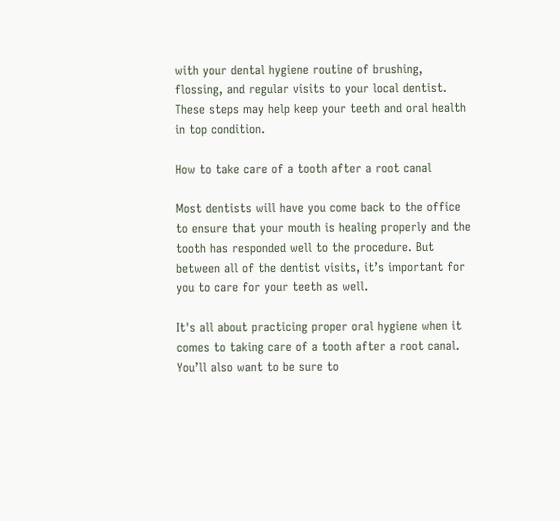with your dental hygiene routine of brushing, flossing, and regular visits to your local dentist. These steps may help keep your teeth and oral health in top condition.

How to take care of a tooth after a root canal

Most dentists will have you come back to the office to ensure that your mouth is healing properly and the tooth has responded well to the procedure. But between all of the dentist visits, it’s important for you to care for your teeth as well.

It's all about practicing proper oral hygiene when it comes to taking care of a tooth after a root canal. You’ll also want to be sure to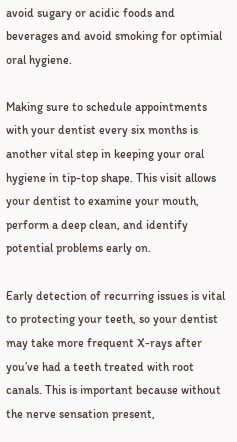avoid sugary or acidic foods and beverages and avoid smoking for optimial oral hygiene.

Making sure to schedule appointments with your dentist every six months is another vital step in keeping your oral hygiene in tip-top shape. This visit allows your dentist to examine your mouth, perform a deep clean, and identify potential problems early on.

Early detection of recurring issues is vital to protecting your teeth, so your dentist may take more frequent X-rays after you’ve had a teeth treated with root canals. This is important because without the nerve sensation present,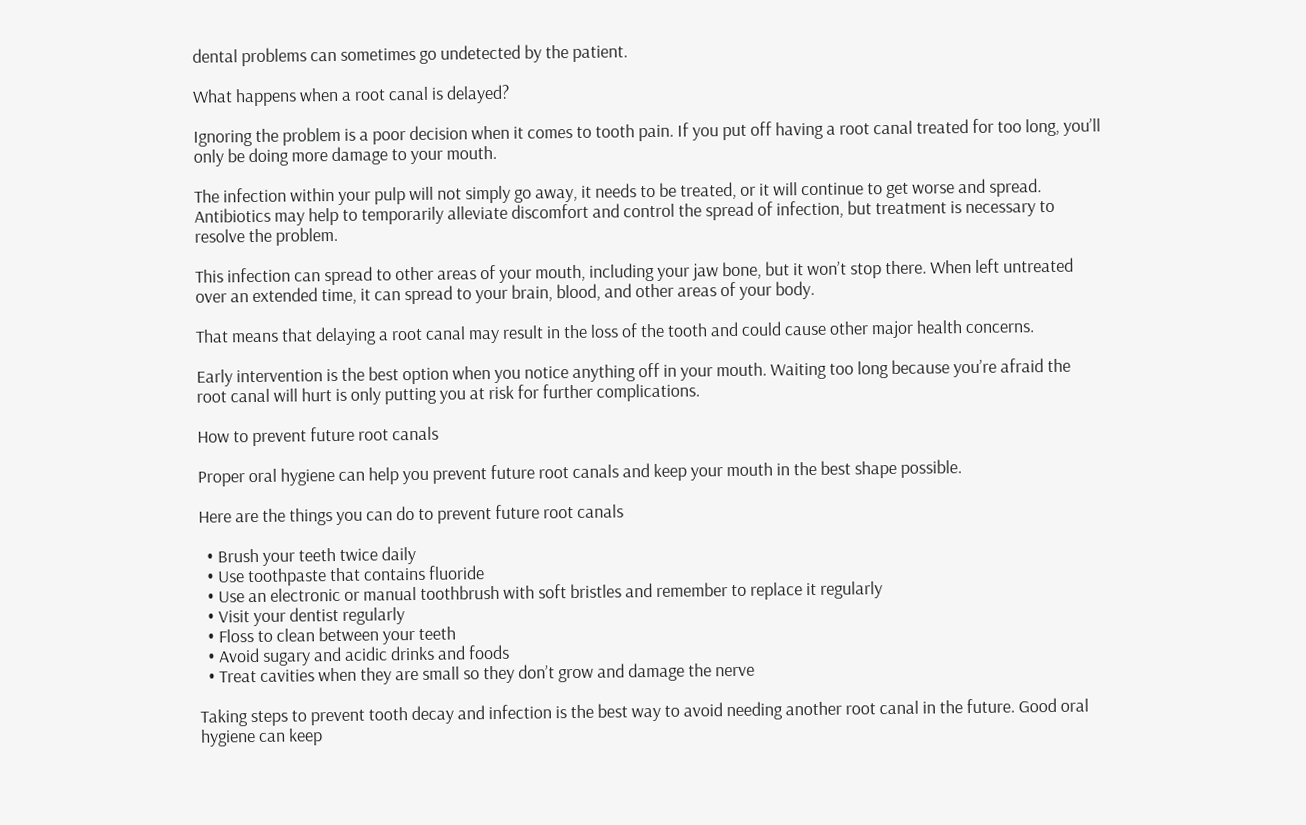dental problems can sometimes go undetected by the patient.

What happens when a root canal is delayed?

Ignoring the problem is a poor decision when it comes to tooth pain. If you put off having a root canal treated for too long, you’ll only be doing more damage to your mouth.

The infection within your pulp will not simply go away, it needs to be treated, or it will continue to get worse and spread. Antibiotics may help to temporarily alleviate discomfort and control the spread of infection, but treatment is necessary to resolve the problem.

This infection can spread to other areas of your mouth, including your jaw bone, but it won’t stop there. When left untreated over an extended time, it can spread to your brain, blood, and other areas of your body.

That means that delaying a root canal may result in the loss of the tooth and could cause other major health concerns.

Early intervention is the best option when you notice anything off in your mouth. Waiting too long because you’re afraid the root canal will hurt is only putting you at risk for further complications.

How to prevent future root canals

Proper oral hygiene can help you prevent future root canals and keep your mouth in the best shape possible.

Here are the things you can do to prevent future root canals

  • Brush your teeth twice daily
  • Use toothpaste that contains fluoride
  • Use an electronic or manual toothbrush with soft bristles and remember to replace it regularly
  • Visit your dentist regularly
  • Floss to clean between your teeth
  • Avoid sugary and acidic drinks and foods
  • Treat cavities when they are small so they don’t grow and damage the nerve

Taking steps to prevent tooth decay and infection is the best way to avoid needing another root canal in the future. Good oral hygiene can keep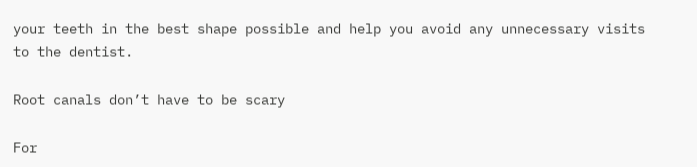your teeth in the best shape possible and help you avoid any unnecessary visits to the dentist.

Root canals don’t have to be scary

For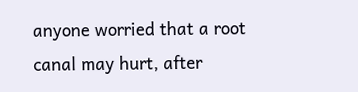anyone worried that a root canal may hurt, after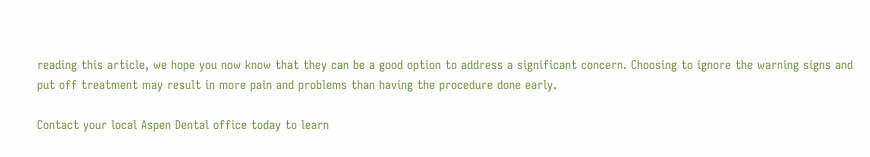reading this article, we hope you now know that they can be a good option to address a significant concern. Choosing to ignore the warning signs and put off treatment may result in more pain and problems than having the procedure done early.

Contact your local Aspen Dental office today to learn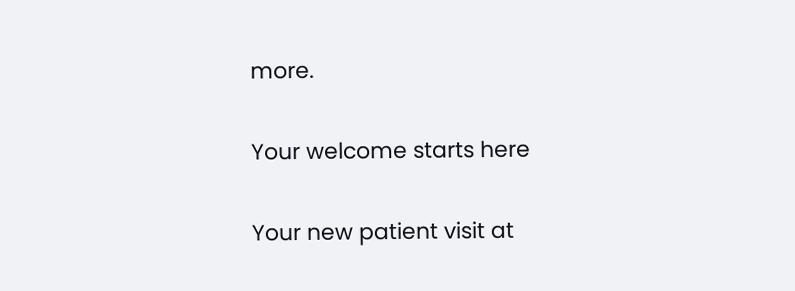more.

Your welcome starts here

Your new patient visit at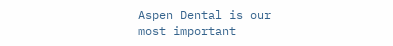Aspen Dental is our most important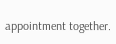appointment together.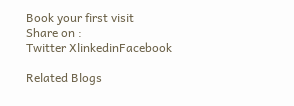Book your first visit
Share on :
Twitter XlinkedinFacebook

Related Blogs